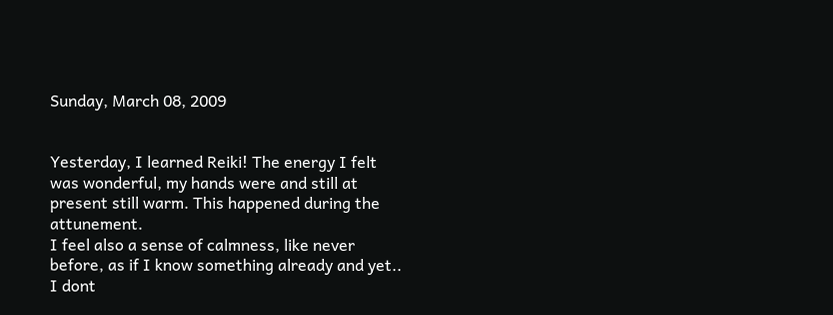Sunday, March 08, 2009


Yesterday, I learned Reiki! The energy I felt was wonderful, my hands were and still at present still warm. This happened during the attunement.
I feel also a sense of calmness, like never before, as if I know something already and yet.. I dont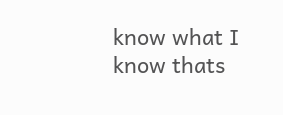know what I know thats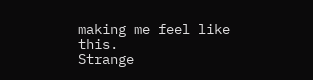making me feel like this.
Strange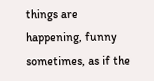things are happening, funny sometimes, as if the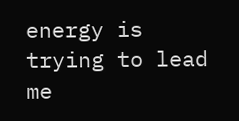energy is trying to lead me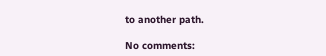to another path.

No comments: